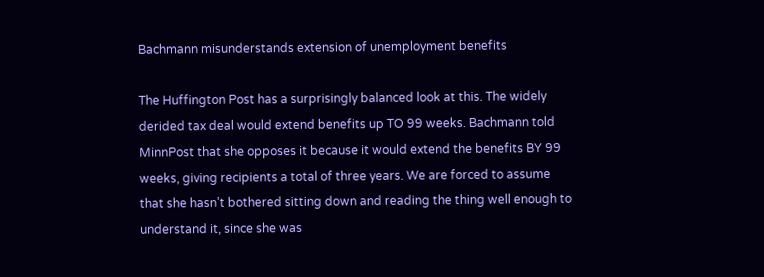Bachmann misunderstands extension of unemployment benefits

The Huffington Post has a surprisingly balanced look at this. The widely derided tax deal would extend benefits up TO 99 weeks. Bachmann told MinnPost that she opposes it because it would extend the benefits BY 99 weeks, giving recipients a total of three years. We are forced to assume that she hasn’t bothered sitting down and reading the thing well enough to understand it, since she was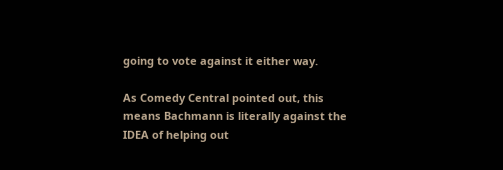going to vote against it either way.

As Comedy Central pointed out, this means Bachmann is literally against the IDEA of helping out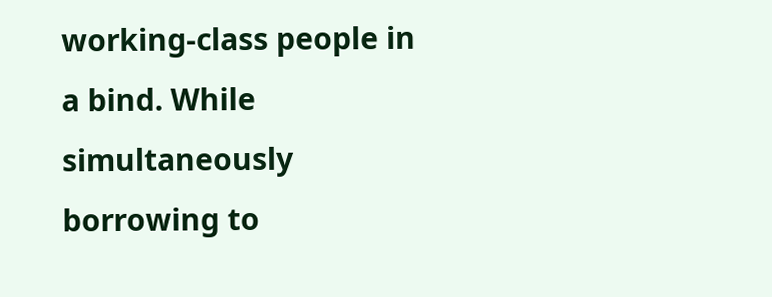working-class people in a bind. While simultaneously borrowing to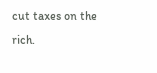cut taxes on the rich.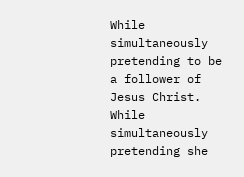While simultaneously pretending to be a follower of Jesus Christ. While simultaneously pretending she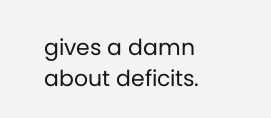gives a damn about deficits.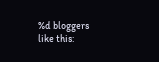%d bloggers like this: